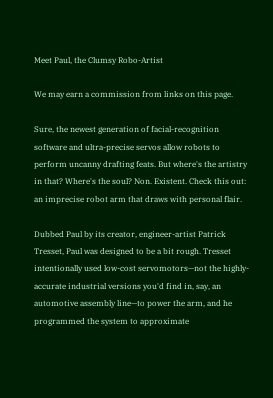Meet Paul, the Clumsy Robo-Artist

We may earn a commission from links on this page.

Sure, the newest generation of facial-recognition software and ultra-precise servos allow robots to perform uncanny drafting feats. But where's the artistry in that? Where's the soul? Non. Existent. Check this out: an imprecise robot arm that draws with personal flair.

Dubbed Paul by its creator, engineer-artist Patrick Tresset, Paul was designed to be a bit rough. Tresset intentionally used low-cost servomotors—not the highly-accurate industrial versions you'd find in, say, an automotive assembly line—to power the arm, and he programmed the system to approximate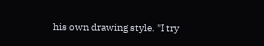his own drawing style. "I try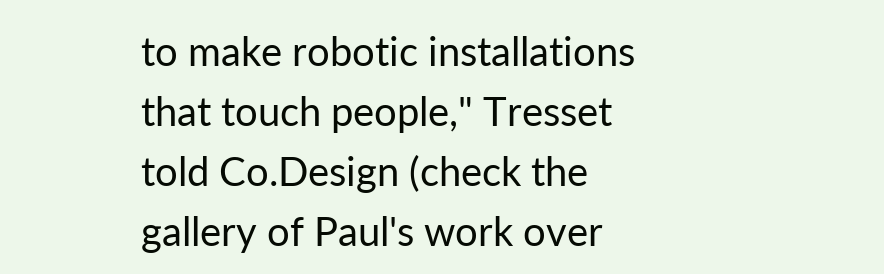to make robotic installations that touch people," Tresset told Co.Design (check the gallery of Paul's work over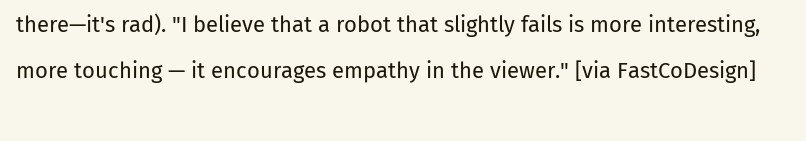there—it's rad). "I believe that a robot that slightly fails is more interesting, more touching — it encourages empathy in the viewer." [via FastCoDesign]